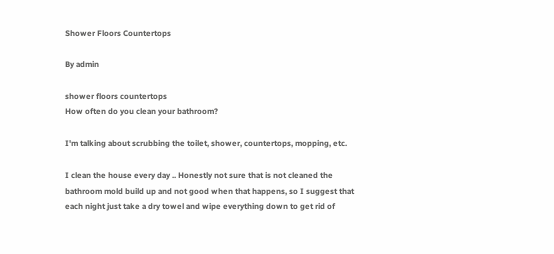Shower Floors Countertops

By admin

shower floors countertops
How often do you clean your bathroom?

I'm talking about scrubbing the toilet, shower, countertops, mopping, etc.

I clean the house every day .. Honestly not sure that is not cleaned the bathroom mold build up and not good when that happens, so I suggest that each night just take a dry towel and wipe everything down to get rid of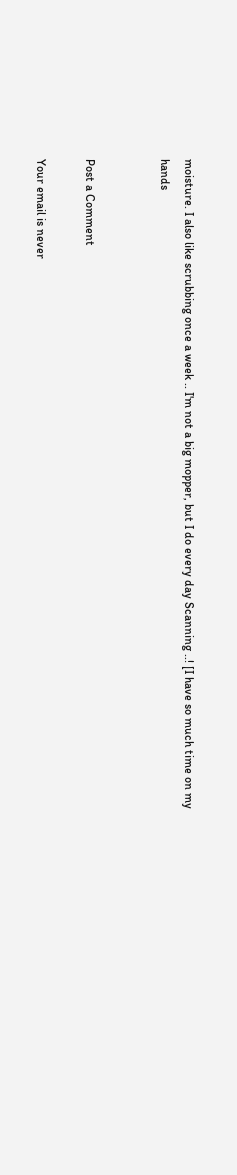moisture. I also like scrubbing once a week .. I'm not a big mopper, but I do every day Scanning ..! [I have so much time on my hands


Post a Comment

Your email is never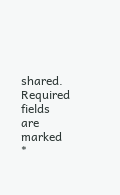shared. Required fields are marked *